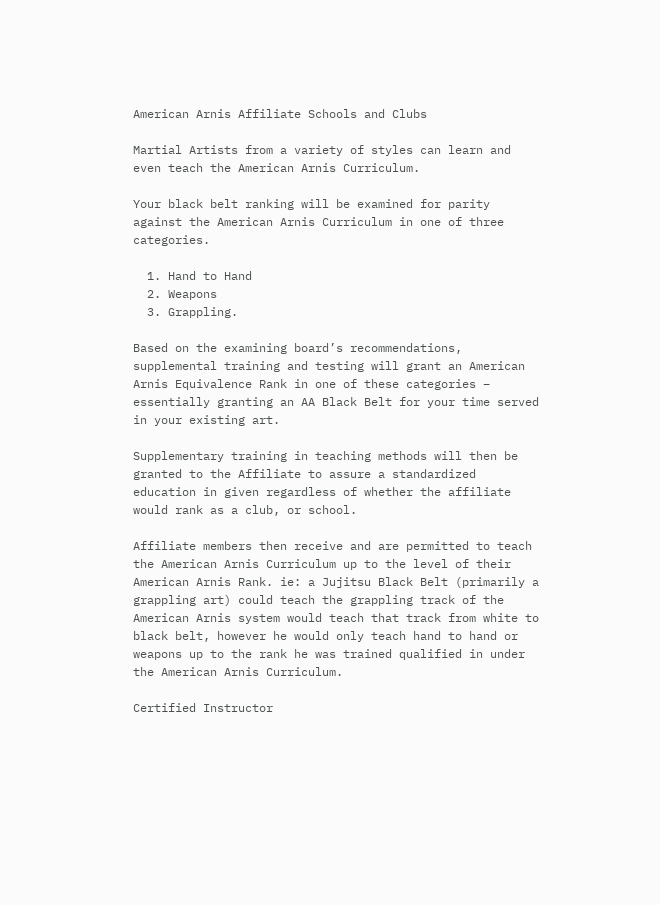American Arnis Affiliate Schools and Clubs

Martial Artists from a variety of styles can learn and even teach the American Arnis Curriculum.

Your black belt ranking will be examined for parity against the American Arnis Curriculum in one of three categories.

  1. Hand to Hand
  2. Weapons
  3. Grappling.

Based on the examining board’s recommendations, supplemental training and testing will grant an American Arnis Equivalence Rank in one of these categories – essentially granting an AA Black Belt for your time served in your existing art.

Supplementary training in teaching methods will then be granted to the Affiliate to assure a standardized education in given regardless of whether the affiliate would rank as a club, or school.

Affiliate members then receive and are permitted to teach the American Arnis Curriculum up to the level of their American Arnis Rank. ie: a Jujitsu Black Belt (primarily a grappling art) could teach the grappling track of the American Arnis system would teach that track from white to black belt, however he would only teach hand to hand or weapons up to the rank he was trained qualified in under the American Arnis Curriculum.

Certified Instructor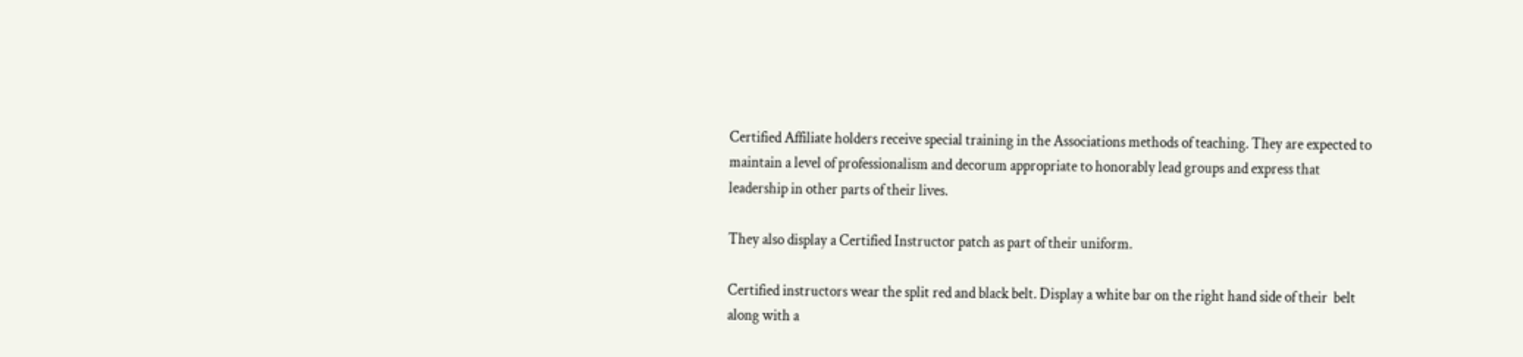Certified Affiliate holders receive special training in the Associations methods of teaching. They are expected to maintain a level of professionalism and decorum appropriate to honorably lead groups and express that leadership in other parts of their lives.

They also display a Certified Instructor patch as part of their uniform.

Certified instructors wear the split red and black belt. Display a white bar on the right hand side of their  belt along with a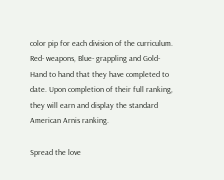color pip for each division of the curriculum. Red- weapons, Blue- grappling and Gold- Hand to hand that they have completed to date. Upon completion of their full ranking, they will earn and display the standard American Arnis ranking.

Spread the love